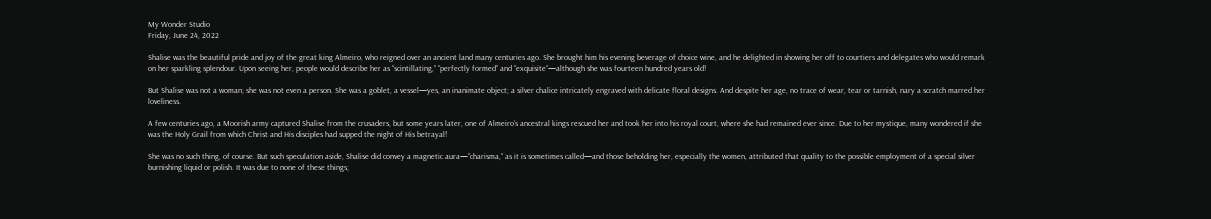My Wonder Studio
Friday, June 24, 2022

Shalise was the beautiful pride and joy of the great king Almeiro, who reigned over an ancient land many centuries ago. She brought him his evening beverage of choice wine, and he delighted in showing her off to courtiers and delegates who would remark on her sparkling splendour. Upon seeing her, people would describe her as “scintillating,” “perfectly formed” and “exquisite”—although she was fourteen hundred years old!

But Shalise was not a woman; she was not even a person. She was a goblet, a vessel—yes, an inanimate object; a silver chalice intricately engraved with delicate floral designs. And despite her age, no trace of wear, tear or tarnish, nary a scratch marred her loveliness.

A few centuries ago, a Moorish army captured Shalise from the crusaders, but some years later, one of Almeiro’s ancestral kings rescued her and took her into his royal court, where she had remained ever since. Due to her mystique, many wondered if she was the Holy Grail from which Christ and His disciples had supped the night of His betrayal!

She was no such thing, of course. But such speculation aside, Shalise did convey a magnetic aura—“charisma,” as it is sometimes called—and those beholding her, especially the women, attributed that quality to the possible employment of a special silver burnishing liquid or polish. It was due to none of these things;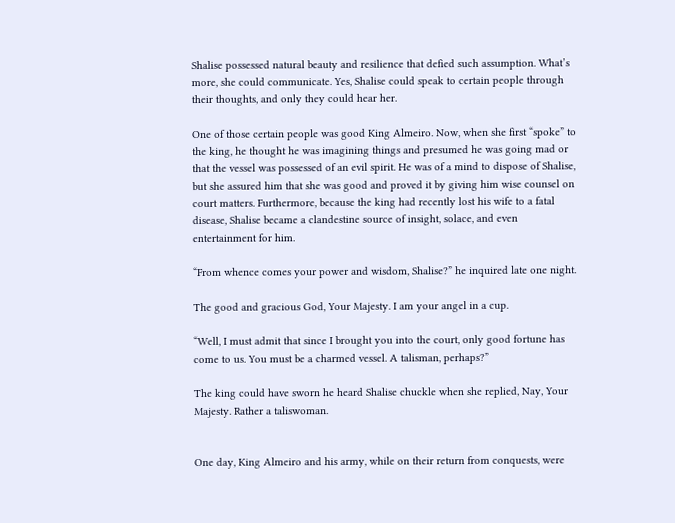Shalise possessed natural beauty and resilience that defied such assumption. What’s more, she could communicate. Yes, Shalise could speak to certain people through their thoughts, and only they could hear her.

One of those certain people was good King Almeiro. Now, when she first “spoke” to the king, he thought he was imagining things and presumed he was going mad or that the vessel was possessed of an evil spirit. He was of a mind to dispose of Shalise, but she assured him that she was good and proved it by giving him wise counsel on court matters. Furthermore, because the king had recently lost his wife to a fatal disease, Shalise became a clandestine source of insight, solace, and even entertainment for him.

“From whence comes your power and wisdom, Shalise?” he inquired late one night.

The good and gracious God, Your Majesty. I am your angel in a cup.

“Well, I must admit that since I brought you into the court, only good fortune has come to us. You must be a charmed vessel. A talisman, perhaps?”

The king could have sworn he heard Shalise chuckle when she replied, Nay, Your Majesty. Rather a taliswoman.


One day, King Almeiro and his army, while on their return from conquests, were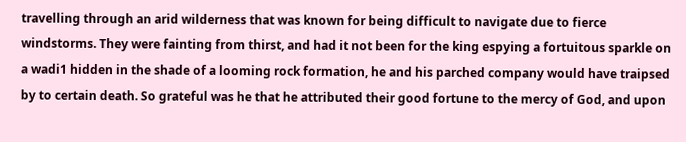travelling through an arid wilderness that was known for being difficult to navigate due to fierce windstorms. They were fainting from thirst, and had it not been for the king espying a fortuitous sparkle on a wadi1 hidden in the shade of a looming rock formation, he and his parched company would have traipsed by to certain death. So grateful was he that he attributed their good fortune to the mercy of God, and upon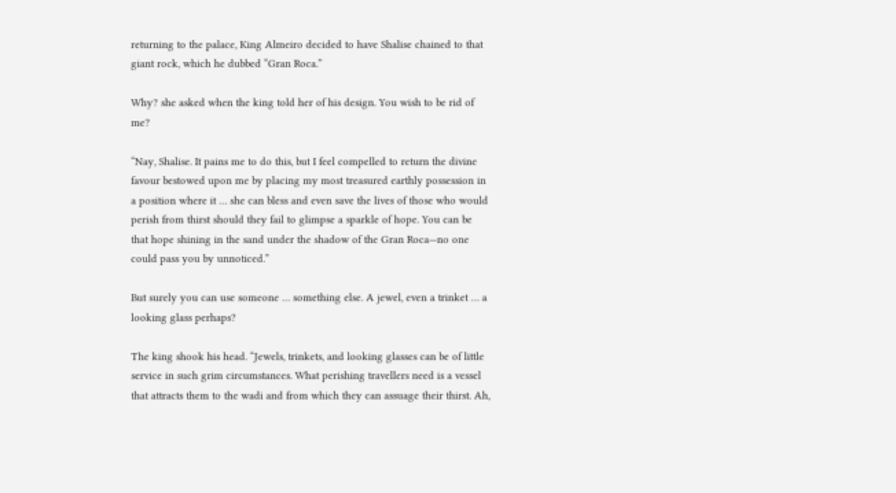returning to the palace, King Almeiro decided to have Shalise chained to that giant rock, which he dubbed “Gran Roca.”

Why? she asked when the king told her of his design. You wish to be rid of me?

“Nay, Shalise. It pains me to do this, but I feel compelled to return the divine favour bestowed upon me by placing my most treasured earthly possession in a position where it … she can bless and even save the lives of those who would perish from thirst should they fail to glimpse a sparkle of hope. You can be that hope shining in the sand under the shadow of the Gran Roca—no one could pass you by unnoticed.”

But surely you can use someone … something else. A jewel, even a trinket … a looking glass perhaps?

The king shook his head. “Jewels, trinkets, and looking glasses can be of little service in such grim circumstances. What perishing travellers need is a vessel that attracts them to the wadi and from which they can assuage their thirst. Ah,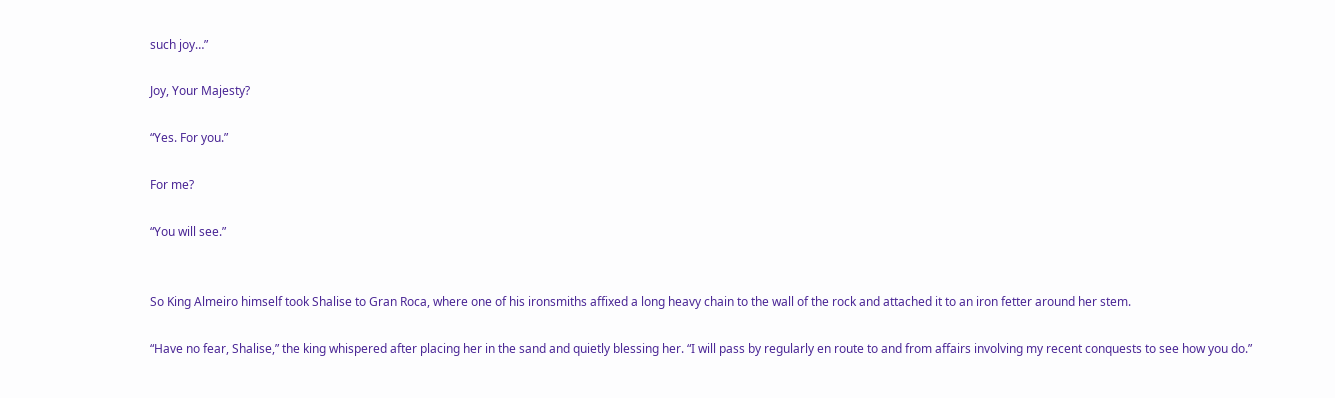such joy…”

Joy, Your Majesty?

“Yes. For you.”

For me?

“You will see.”


So King Almeiro himself took Shalise to Gran Roca, where one of his ironsmiths affixed a long heavy chain to the wall of the rock and attached it to an iron fetter around her stem.

“Have no fear, Shalise,” the king whispered after placing her in the sand and quietly blessing her. “I will pass by regularly en route to and from affairs involving my recent conquests to see how you do.”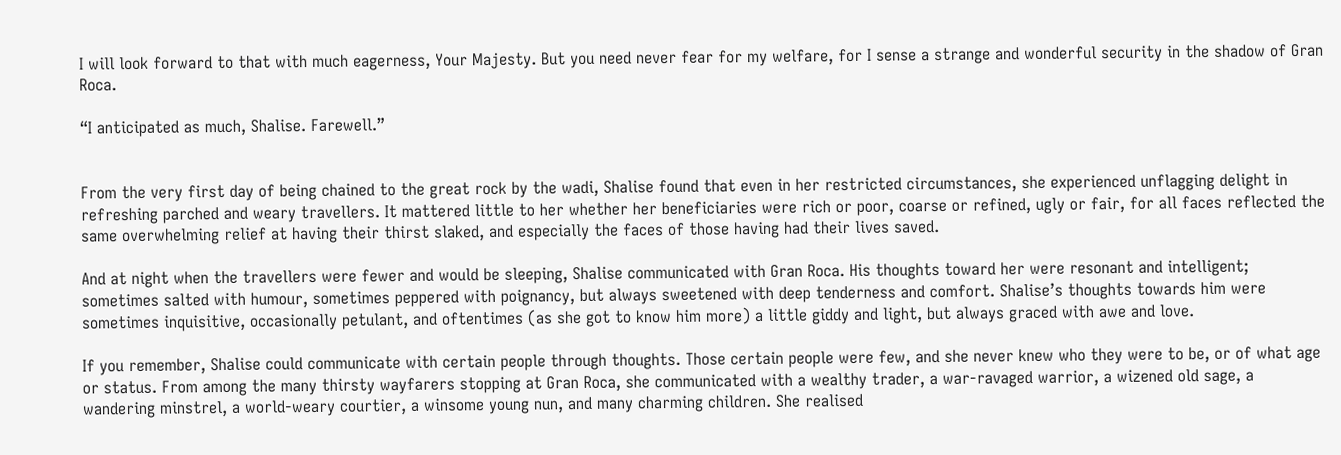I will look forward to that with much eagerness, Your Majesty. But you need never fear for my welfare, for I sense a strange and wonderful security in the shadow of Gran Roca.

“I anticipated as much, Shalise. Farewell.”


From the very first day of being chained to the great rock by the wadi, Shalise found that even in her restricted circumstances, she experienced unflagging delight in refreshing parched and weary travellers. It mattered little to her whether her beneficiaries were rich or poor, coarse or refined, ugly or fair, for all faces reflected the same overwhelming relief at having their thirst slaked, and especially the faces of those having had their lives saved.

And at night when the travellers were fewer and would be sleeping, Shalise communicated with Gran Roca. His thoughts toward her were resonant and intelligent; sometimes salted with humour, sometimes peppered with poignancy, but always sweetened with deep tenderness and comfort. Shalise’s thoughts towards him were sometimes inquisitive, occasionally petulant, and oftentimes (as she got to know him more) a little giddy and light, but always graced with awe and love.

If you remember, Shalise could communicate with certain people through thoughts. Those certain people were few, and she never knew who they were to be, or of what age or status. From among the many thirsty wayfarers stopping at Gran Roca, she communicated with a wealthy trader, a war-ravaged warrior, a wizened old sage, a wandering minstrel, a world-weary courtier, a winsome young nun, and many charming children. She realised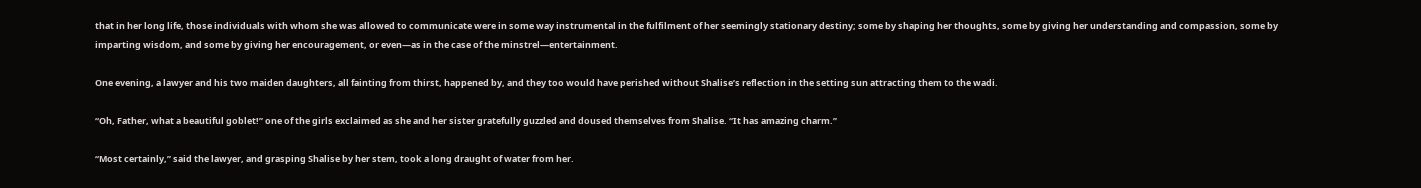that in her long life, those individuals with whom she was allowed to communicate were in some way instrumental in the fulfilment of her seemingly stationary destiny; some by shaping her thoughts, some by giving her understanding and compassion, some by imparting wisdom, and some by giving her encouragement, or even—as in the case of the minstrel—entertainment.

One evening, a lawyer and his two maiden daughters, all fainting from thirst, happened by, and they too would have perished without Shalise’s reflection in the setting sun attracting them to the wadi.

“Oh, Father, what a beautiful goblet!” one of the girls exclaimed as she and her sister gratefully guzzled and doused themselves from Shalise. “It has amazing charm.”

“Most certainly,” said the lawyer, and grasping Shalise by her stem, took a long draught of water from her.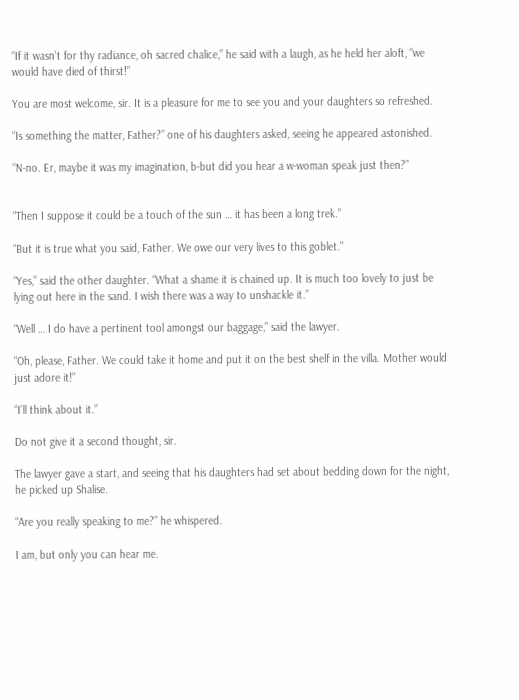“If it wasn’t for thy radiance, oh sacred chalice,” he said with a laugh, as he held her aloft, “we would have died of thirst!”

You are most welcome, sir. It is a pleasure for me to see you and your daughters so refreshed.

“Is something the matter, Father?” one of his daughters asked, seeing he appeared astonished.

“N-no. Er, maybe it was my imagination, b-but did you hear a w-woman speak just then?”


“Then I suppose it could be a touch of the sun … it has been a long trek.”

“But it is true what you said, Father. We owe our very lives to this goblet.”

“Yes,” said the other daughter. “What a shame it is chained up. It is much too lovely to just be lying out here in the sand. I wish there was a way to unshackle it.”

“Well … I do have a pertinent tool amongst our baggage,” said the lawyer.

“Oh, please, Father. We could take it home and put it on the best shelf in the villa. Mother would just adore it!”

“I’ll think about it.”

Do not give it a second thought, sir.

The lawyer gave a start, and seeing that his daughters had set about bedding down for the night, he picked up Shalise.

“Are you really speaking to me?” he whispered.

I am, but only you can hear me.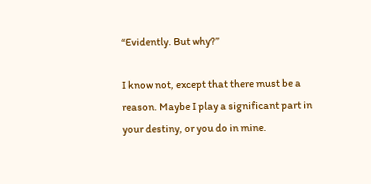“Evidently. But why?”

I know not, except that there must be a reason. Maybe I play a significant part in your destiny, or you do in mine.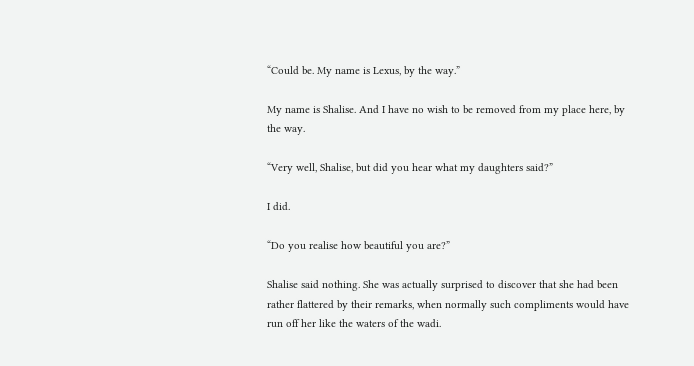“Could be. My name is Lexus, by the way.”

My name is Shalise. And I have no wish to be removed from my place here, by the way.

“Very well, Shalise, but did you hear what my daughters said?”

I did.

“Do you realise how beautiful you are?”

Shalise said nothing. She was actually surprised to discover that she had been rather flattered by their remarks, when normally such compliments would have run off her like the waters of the wadi.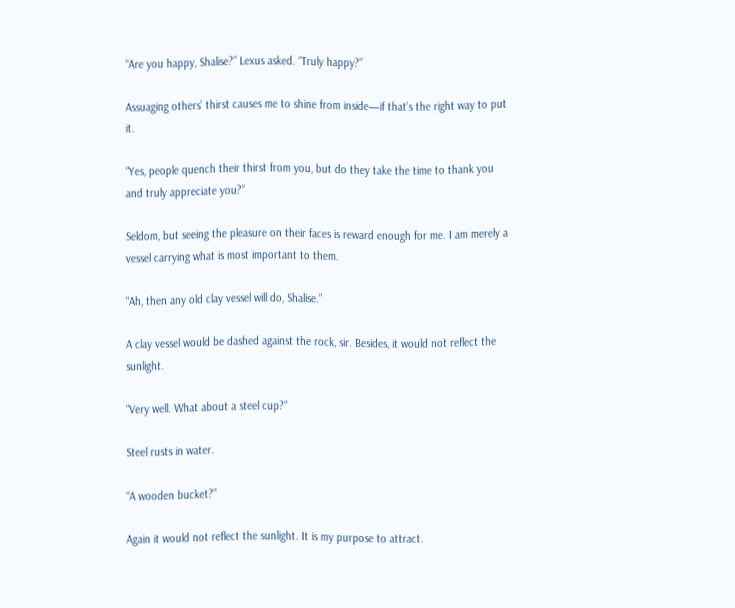“Are you happy, Shalise?” Lexus asked. “Truly happy?”

Assuaging others’ thirst causes me to shine from inside—if that’s the right way to put it.

“Yes, people quench their thirst from you, but do they take the time to thank you and truly appreciate you?”

Seldom, but seeing the pleasure on their faces is reward enough for me. I am merely a vessel carrying what is most important to them.

“Ah, then any old clay vessel will do, Shalise.”

A clay vessel would be dashed against the rock, sir. Besides, it would not reflect the sunlight.

“Very well. What about a steel cup?”

Steel rusts in water.

“A wooden bucket?”

Again it would not reflect the sunlight. It is my purpose to attract.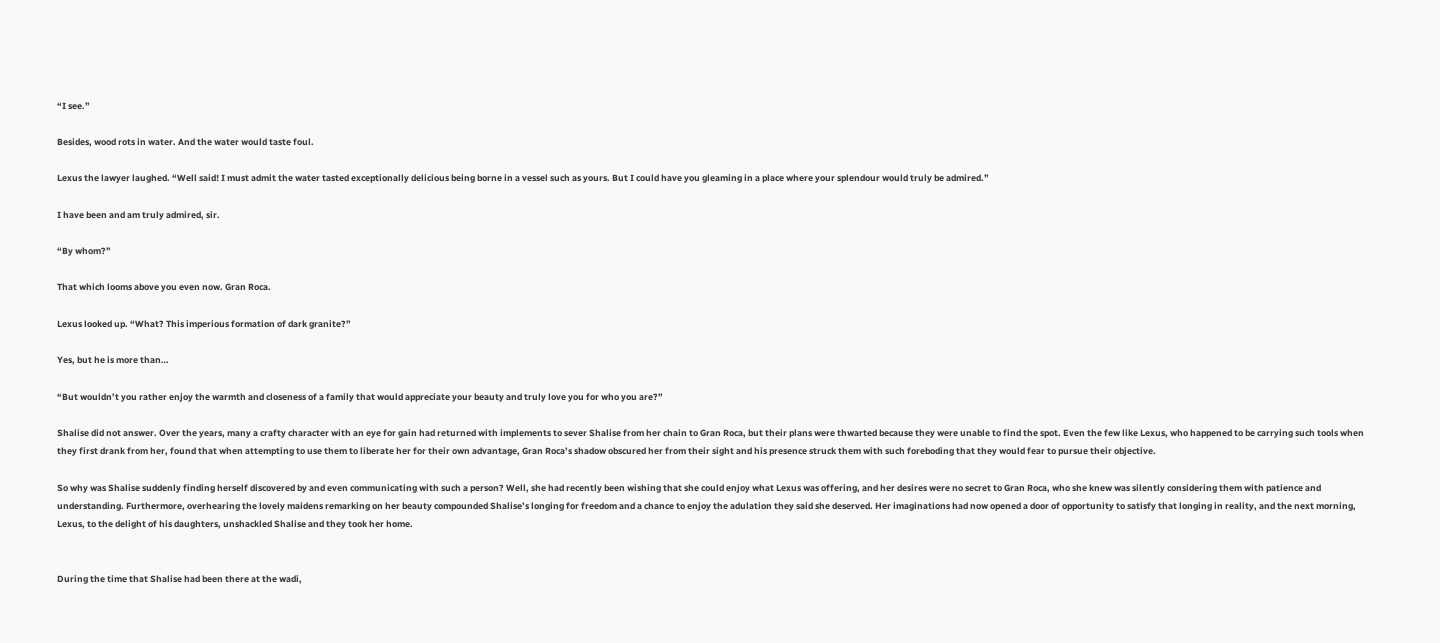“I see.”

Besides, wood rots in water. And the water would taste foul.

Lexus the lawyer laughed. “Well said! I must admit the water tasted exceptionally delicious being borne in a vessel such as yours. But I could have you gleaming in a place where your splendour would truly be admired.”

I have been and am truly admired, sir.

“By whom?”

That which looms above you even now. Gran Roca.

Lexus looked up. “What? This imperious formation of dark granite?”

Yes, but he is more than…

“But wouldn’t you rather enjoy the warmth and closeness of a family that would appreciate your beauty and truly love you for who you are?”

Shalise did not answer. Over the years, many a crafty character with an eye for gain had returned with implements to sever Shalise from her chain to Gran Roca, but their plans were thwarted because they were unable to find the spot. Even the few like Lexus, who happened to be carrying such tools when they first drank from her, found that when attempting to use them to liberate her for their own advantage, Gran Roca’s shadow obscured her from their sight and his presence struck them with such foreboding that they would fear to pursue their objective.

So why was Shalise suddenly finding herself discovered by and even communicating with such a person? Well, she had recently been wishing that she could enjoy what Lexus was offering, and her desires were no secret to Gran Roca, who she knew was silently considering them with patience and understanding. Furthermore, overhearing the lovely maidens remarking on her beauty compounded Shalise’s longing for freedom and a chance to enjoy the adulation they said she deserved. Her imaginations had now opened a door of opportunity to satisfy that longing in reality, and the next morning, Lexus, to the delight of his daughters, unshackled Shalise and they took her home.


During the time that Shalise had been there at the wadi,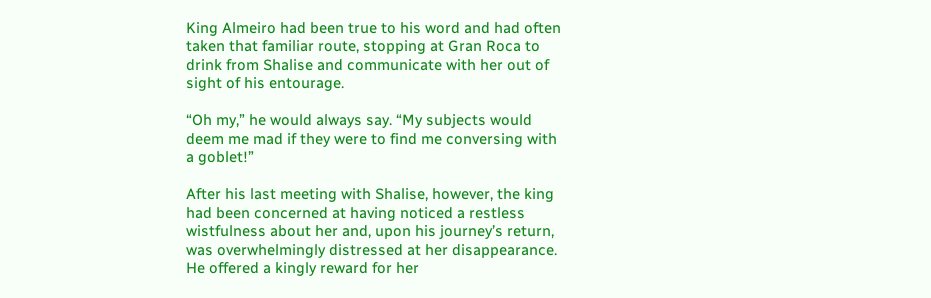King Almeiro had been true to his word and had often taken that familiar route, stopping at Gran Roca to drink from Shalise and communicate with her out of sight of his entourage.

“Oh my,” he would always say. “My subjects would deem me mad if they were to find me conversing with a goblet!”

After his last meeting with Shalise, however, the king had been concerned at having noticed a restless wistfulness about her and, upon his journey’s return, was overwhelmingly distressed at her disappearance. He offered a kingly reward for her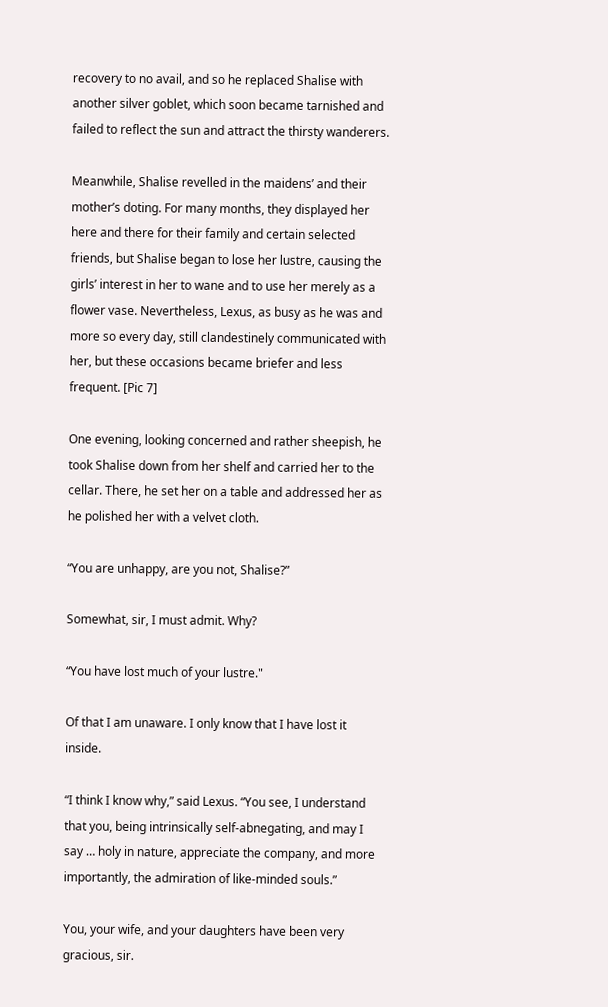recovery to no avail, and so he replaced Shalise with another silver goblet, which soon became tarnished and failed to reflect the sun and attract the thirsty wanderers.

Meanwhile, Shalise revelled in the maidens’ and their mother’s doting. For many months, they displayed her here and there for their family and certain selected friends, but Shalise began to lose her lustre, causing the girls’ interest in her to wane and to use her merely as a flower vase. Nevertheless, Lexus, as busy as he was and more so every day, still clandestinely communicated with her, but these occasions became briefer and less frequent. [Pic 7]

One evening, looking concerned and rather sheepish, he took Shalise down from her shelf and carried her to the cellar. There, he set her on a table and addressed her as he polished her with a velvet cloth.

“You are unhappy, are you not, Shalise?”

Somewhat, sir, I must admit. Why?

“You have lost much of your lustre."

Of that I am unaware. I only know that I have lost it inside.

“I think I know why,” said Lexus. “You see, I understand that you, being intrinsically self-abnegating, and may I say … holy in nature, appreciate the company, and more importantly, the admiration of like-minded souls.”

You, your wife, and your daughters have been very gracious, sir.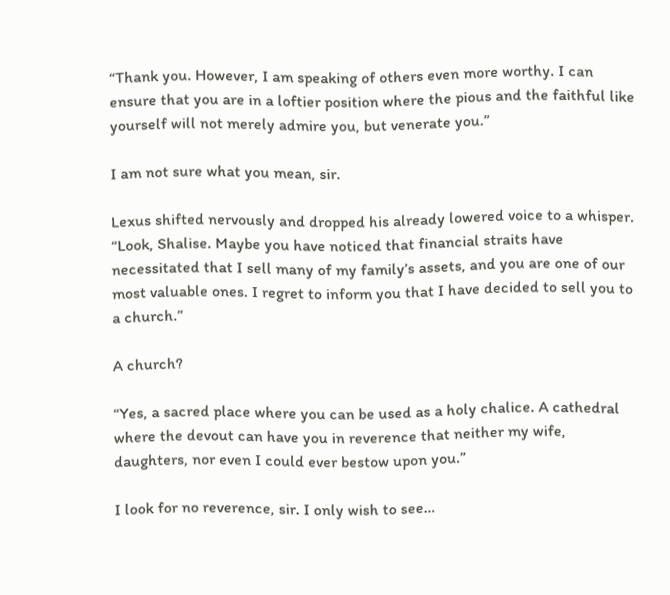“Thank you. However, I am speaking of others even more worthy. I can ensure that you are in a loftier position where the pious and the faithful like yourself will not merely admire you, but venerate you.”

I am not sure what you mean, sir.

Lexus shifted nervously and dropped his already lowered voice to a whisper. “Look, Shalise. Maybe you have noticed that financial straits have necessitated that I sell many of my family’s assets, and you are one of our most valuable ones. I regret to inform you that I have decided to sell you to a church.”

A church?

“Yes, a sacred place where you can be used as a holy chalice. A cathedral where the devout can have you in reverence that neither my wife, daughters, nor even I could ever bestow upon you.”

I look for no reverence, sir. I only wish to see…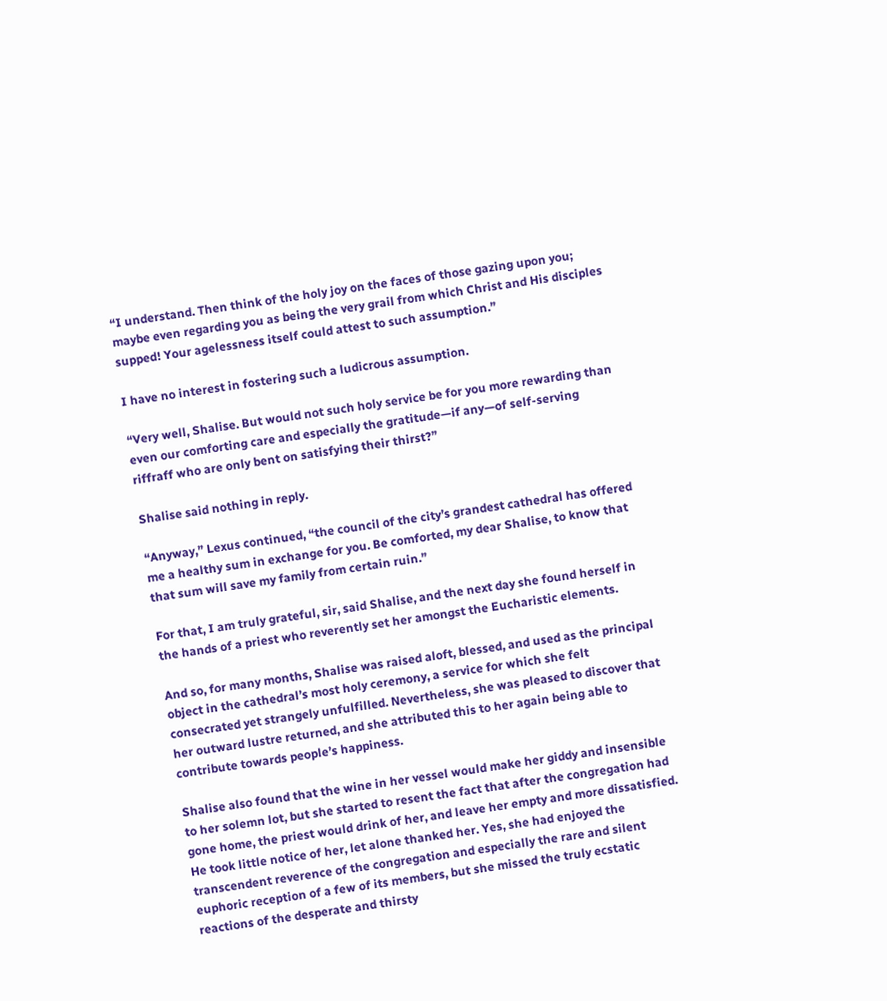“I understand. Then think of the holy joy on the faces of those gazing upon you; maybe even regarding you as being the very grail from which Christ and His disciples supped! Your agelessness itself could attest to such assumption.”

I have no interest in fostering such a ludicrous assumption.

“Very well, Shalise. But would not such holy service be for you more rewarding than even our comforting care and especially the gratitude—if any—of self-serving riffraff who are only bent on satisfying their thirst?”

Shalise said nothing in reply.

“Anyway,” Lexus continued, “the council of the city’s grandest cathedral has offered me a healthy sum in exchange for you. Be comforted, my dear Shalise, to know that that sum will save my family from certain ruin.”

For that, I am truly grateful, sir, said Shalise, and the next day she found herself in the hands of a priest who reverently set her amongst the Eucharistic elements.

And so, for many months, Shalise was raised aloft, blessed, and used as the principal object in the cathedral’s most holy ceremony, a service for which she felt consecrated yet strangely unfulfilled. Nevertheless, she was pleased to discover that her outward lustre returned, and she attributed this to her again being able to contribute towards people’s happiness.

Shalise also found that the wine in her vessel would make her giddy and insensible to her solemn lot, but she started to resent the fact that after the congregation had gone home, the priest would drink of her, and leave her empty and more dissatisfied. He took little notice of her, let alone thanked her. Yes, she had enjoyed the transcendent reverence of the congregation and especially the rare and silent euphoric reception of a few of its members, but she missed the truly ecstatic reactions of the desperate and thirsty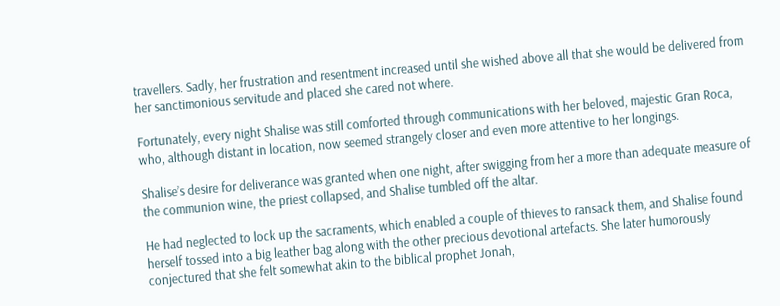travellers. Sadly, her frustration and resentment increased until she wished above all that she would be delivered from her sanctimonious servitude and placed she cared not where.

Fortunately, every night Shalise was still comforted through communications with her beloved, majestic Gran Roca, who, although distant in location, now seemed strangely closer and even more attentive to her longings.

Shalise’s desire for deliverance was granted when one night, after swigging from her a more than adequate measure of the communion wine, the priest collapsed, and Shalise tumbled off the altar.

He had neglected to lock up the sacraments, which enabled a couple of thieves to ransack them, and Shalise found herself tossed into a big leather bag along with the other precious devotional artefacts. She later humorously conjectured that she felt somewhat akin to the biblical prophet Jonah,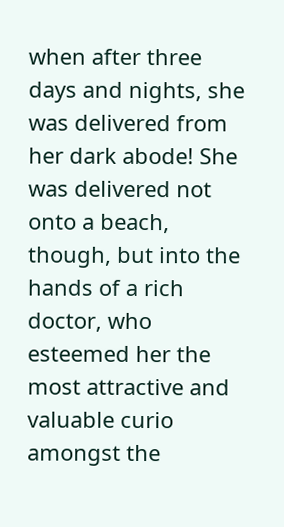when after three days and nights, she was delivered from her dark abode! She was delivered not onto a beach, though, but into the hands of a rich doctor, who esteemed her the most attractive and valuable curio amongst the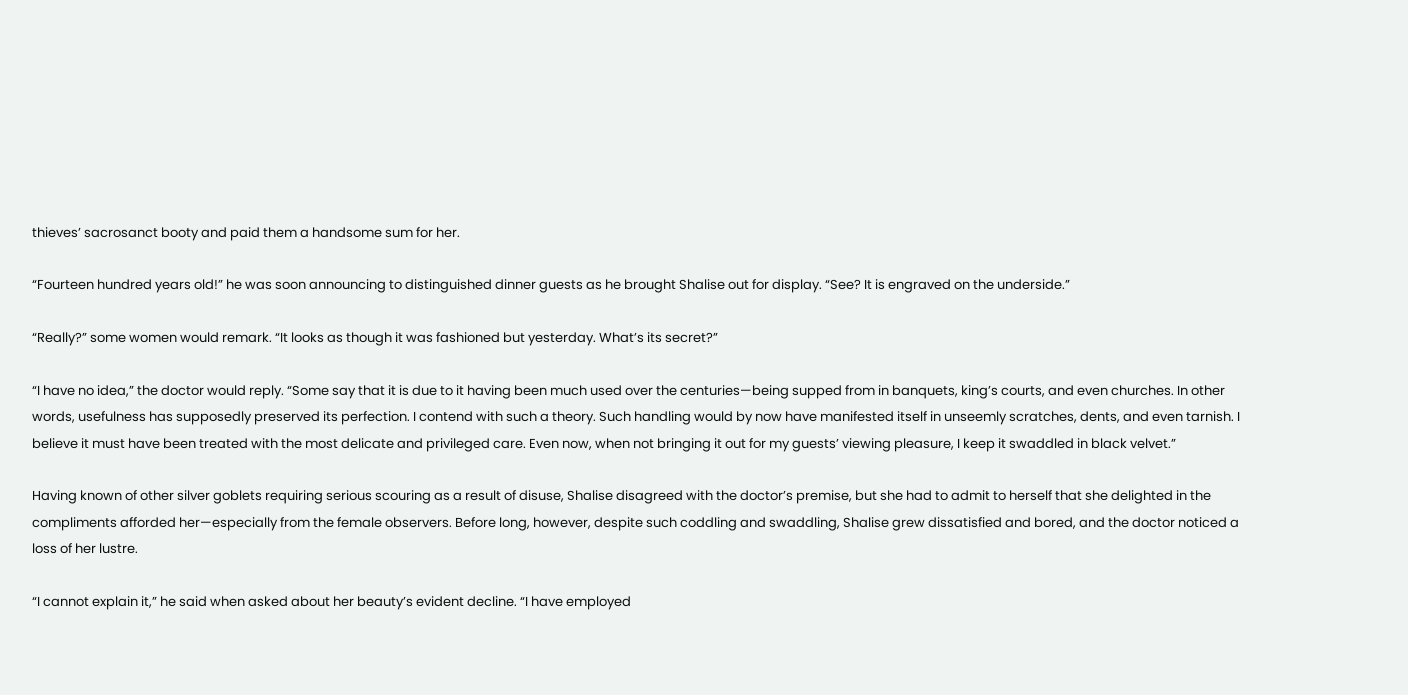thieves’ sacrosanct booty and paid them a handsome sum for her.

“Fourteen hundred years old!” he was soon announcing to distinguished dinner guests as he brought Shalise out for display. “See? It is engraved on the underside.”

“Really?” some women would remark. “It looks as though it was fashioned but yesterday. What’s its secret?”

“I have no idea,” the doctor would reply. “Some say that it is due to it having been much used over the centuries—being supped from in banquets, king’s courts, and even churches. In other words, usefulness has supposedly preserved its perfection. I contend with such a theory. Such handling would by now have manifested itself in unseemly scratches, dents, and even tarnish. I believe it must have been treated with the most delicate and privileged care. Even now, when not bringing it out for my guests’ viewing pleasure, I keep it swaddled in black velvet.”

Having known of other silver goblets requiring serious scouring as a result of disuse, Shalise disagreed with the doctor’s premise, but she had to admit to herself that she delighted in the compliments afforded her—especially from the female observers. Before long, however, despite such coddling and swaddling, Shalise grew dissatisfied and bored, and the doctor noticed a loss of her lustre.

“I cannot explain it,” he said when asked about her beauty’s evident decline. “I have employed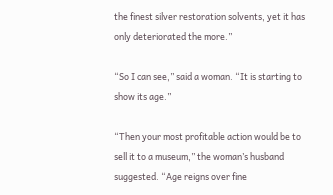the finest silver restoration solvents, yet it has only deteriorated the more.”

“So I can see,” said a woman. “It is starting to show its age.”

“Then your most profitable action would be to sell it to a museum,” the woman’s husband suggested. “Age reigns over fine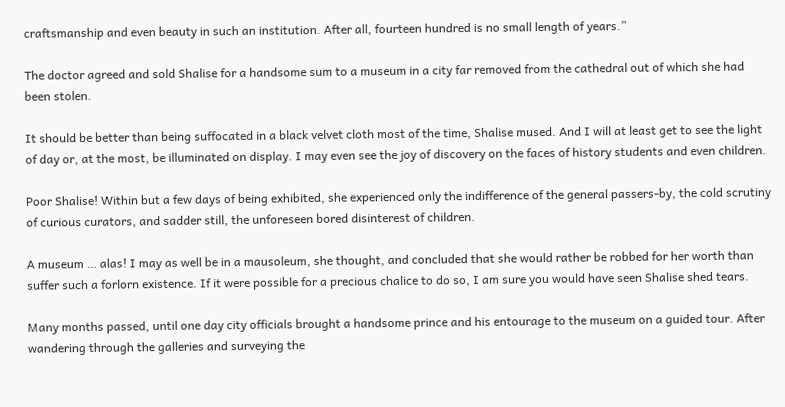craftsmanship and even beauty in such an institution. After all, fourteen hundred is no small length of years.”

The doctor agreed and sold Shalise for a handsome sum to a museum in a city far removed from the cathedral out of which she had been stolen.

It should be better than being suffocated in a black velvet cloth most of the time, Shalise mused. And I will at least get to see the light of day or, at the most, be illuminated on display. I may even see the joy of discovery on the faces of history students and even children.

Poor Shalise! Within but a few days of being exhibited, she experienced only the indifference of the general passers-by, the cold scrutiny of curious curators, and sadder still, the unforeseen bored disinterest of children.

A museum … alas! I may as well be in a mausoleum, she thought, and concluded that she would rather be robbed for her worth than suffer such a forlorn existence. If it were possible for a precious chalice to do so, I am sure you would have seen Shalise shed tears.

Many months passed, until one day city officials brought a handsome prince and his entourage to the museum on a guided tour. After wandering through the galleries and surveying the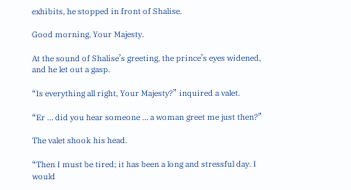exhibits, he stopped in front of Shalise.

Good morning, Your Majesty.

At the sound of Shalise’s greeting, the prince’s eyes widened, and he let out a gasp.

“Is everything all right, Your Majesty?” inquired a valet.

“Er … did you hear someone … a woman greet me just then?”

The valet shook his head.

“Then I must be tired; it has been a long and stressful day. I would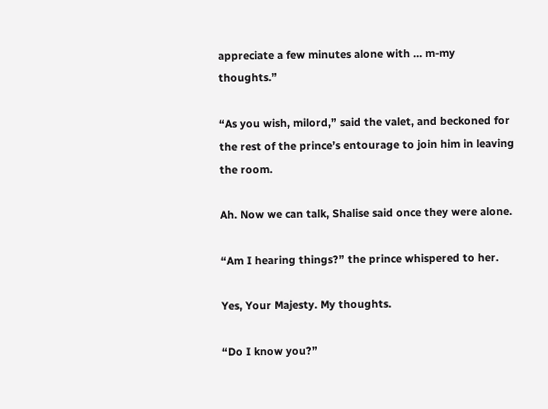appreciate a few minutes alone with … m-my thoughts.”

“As you wish, milord,” said the valet, and beckoned for the rest of the prince’s entourage to join him in leaving the room.

Ah. Now we can talk, Shalise said once they were alone.

“Am I hearing things?” the prince whispered to her.

Yes, Your Majesty. My thoughts.

“Do I know you?”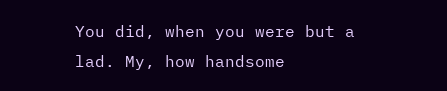You did, when you were but a lad. My, how handsome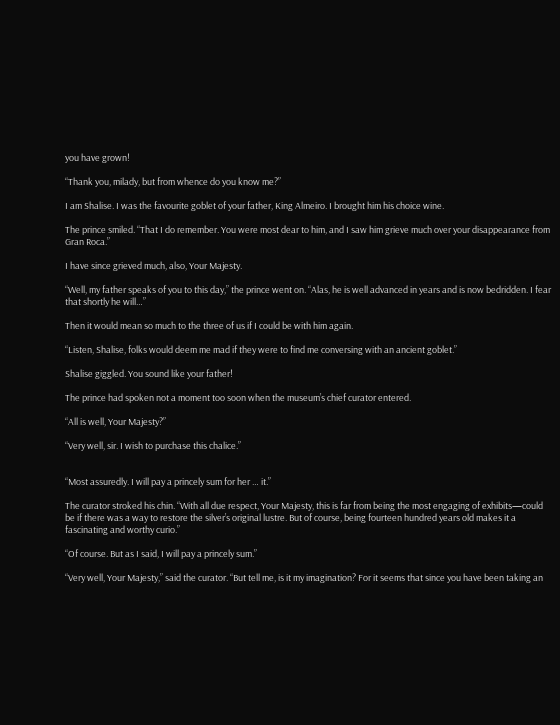you have grown!

“Thank you, milady, but from whence do you know me?”

I am Shalise. I was the favourite goblet of your father, King Almeiro. I brought him his choice wine.

The prince smiled. “That I do remember. You were most dear to him, and I saw him grieve much over your disappearance from Gran Roca.”

I have since grieved much, also, Your Majesty.

“Well, my father speaks of you to this day,” the prince went on. “Alas, he is well advanced in years and is now bedridden. I fear that shortly he will…”

Then it would mean so much to the three of us if I could be with him again.

“Listen, Shalise, folks would deem me mad if they were to find me conversing with an ancient goblet.”

Shalise giggled. You sound like your father!

The prince had spoken not a moment too soon when the museum’s chief curator entered.

“All is well, Your Majesty?”

“Very well, sir. I wish to purchase this chalice.”


“Most assuredly. I will pay a princely sum for her … it.”

The curator stroked his chin. “With all due respect, Your Majesty, this is far from being the most engaging of exhibits—could be if there was a way to restore the silver’s original lustre. But of course, being fourteen hundred years old makes it a fascinating and worthy curio.”

“Of course. But as I said, I will pay a princely sum.”

“Very well, Your Majesty,” said the curator. “But tell me, is it my imagination? For it seems that since you have been taking an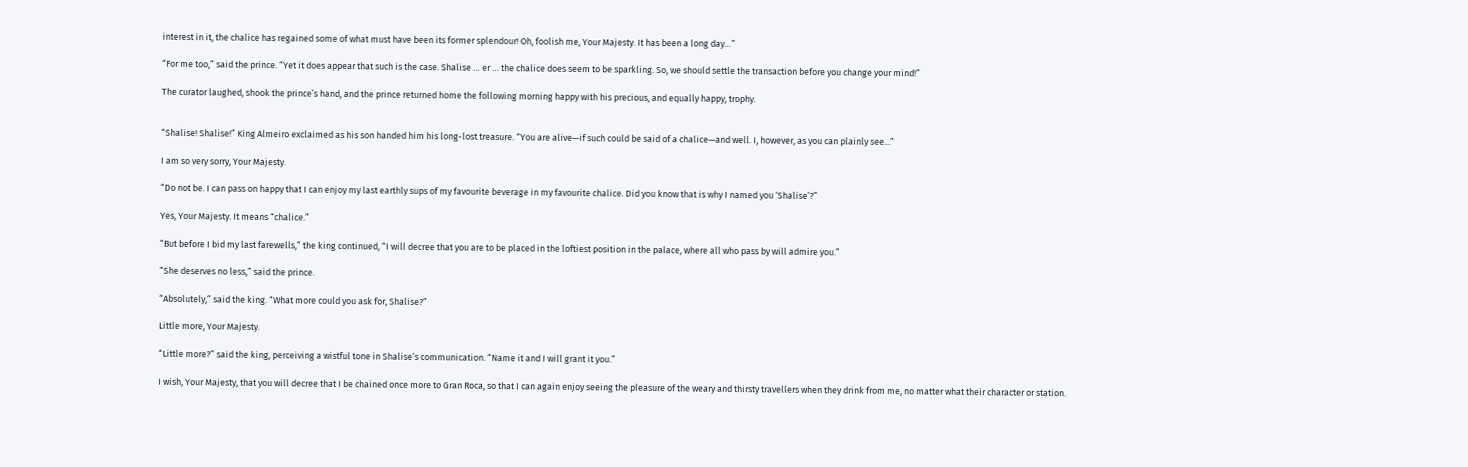interest in it, the chalice has regained some of what must have been its former splendour! Oh, foolish me, Your Majesty. It has been a long day…”

“For me too,” said the prince. “Yet it does appear that such is the case. Shalise … er … the chalice does seem to be sparkling. So, we should settle the transaction before you change your mind!”

The curator laughed, shook the prince’s hand, and the prince returned home the following morning happy with his precious, and equally happy, trophy.


“Shalise! Shalise!” King Almeiro exclaimed as his son handed him his long-lost treasure. “You are alive—if such could be said of a chalice—and well. I, however, as you can plainly see...”

I am so very sorry, Your Majesty.

“Do not be. I can pass on happy that I can enjoy my last earthly sups of my favourite beverage in my favourite chalice. Did you know that is why I named you ‘Shalise’?”

Yes, Your Majesty. It means “chalice.”

“But before I bid my last farewells,” the king continued, “I will decree that you are to be placed in the loftiest position in the palace, where all who pass by will admire you.”

“She deserves no less,” said the prince.

“Absolutely,” said the king. “What more could you ask for, Shalise?”

Little more, Your Majesty.

“Little more?” said the king, perceiving a wistful tone in Shalise’s communication. “Name it and I will grant it you.”

I wish, Your Majesty, that you will decree that I be chained once more to Gran Roca, so that I can again enjoy seeing the pleasure of the weary and thirsty travellers when they drink from me, no matter what their character or station.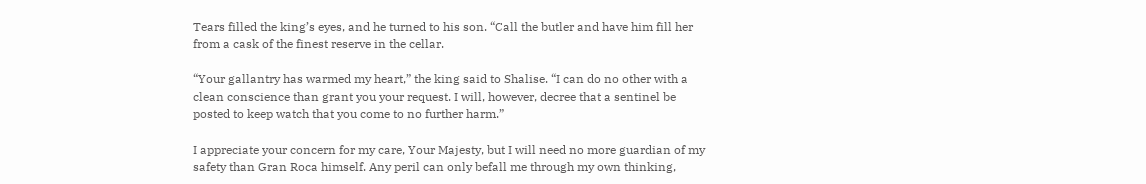Tears filled the king’s eyes, and he turned to his son. “Call the butler and have him fill her from a cask of the finest reserve in the cellar.

“Your gallantry has warmed my heart,” the king said to Shalise. “I can do no other with a clean conscience than grant you your request. I will, however, decree that a sentinel be posted to keep watch that you come to no further harm.”

I appreciate your concern for my care, Your Majesty, but I will need no more guardian of my safety than Gran Roca himself. Any peril can only befall me through my own thinking,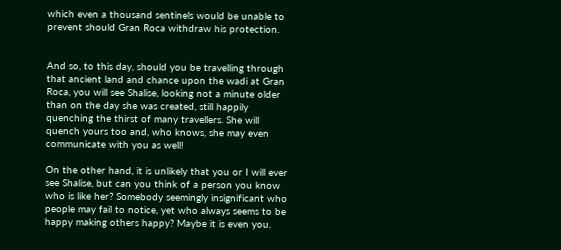which even a thousand sentinels would be unable to prevent should Gran Roca withdraw his protection.


And so, to this day, should you be travelling through that ancient land and chance upon the wadi at Gran Roca, you will see Shalise, looking not a minute older than on the day she was created, still happily quenching the thirst of many travellers. She will quench yours too and, who knows, she may even communicate with you as well!

On the other hand, it is unlikely that you or I will ever see Shalise, but can you think of a person you know who is like her? Somebody seemingly insignificant who people may fail to notice, yet who always seems to be happy making others happy? Maybe it is even you.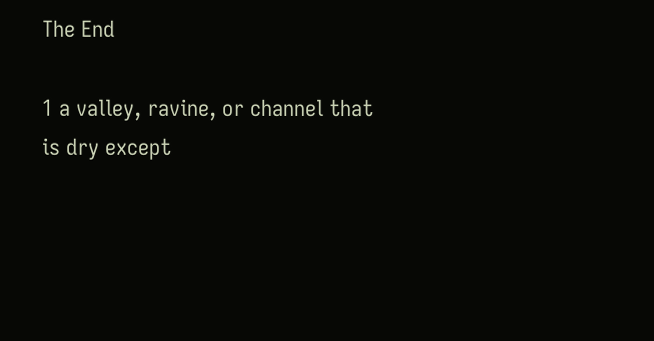The End

1 a valley, ravine, or channel that is dry except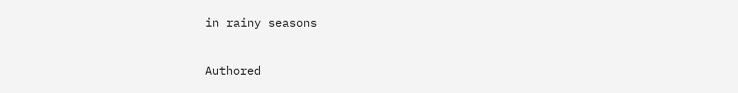in rainy seasons

Authored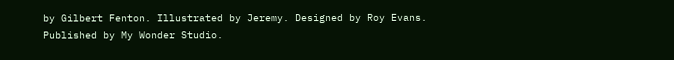by Gilbert Fenton. Illustrated by Jeremy. Designed by Roy Evans.
Published by My Wonder Studio.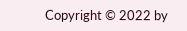Copyright © 2022 by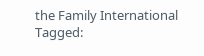the Family International
Tagged: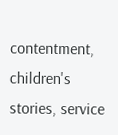contentment, children's stories, service